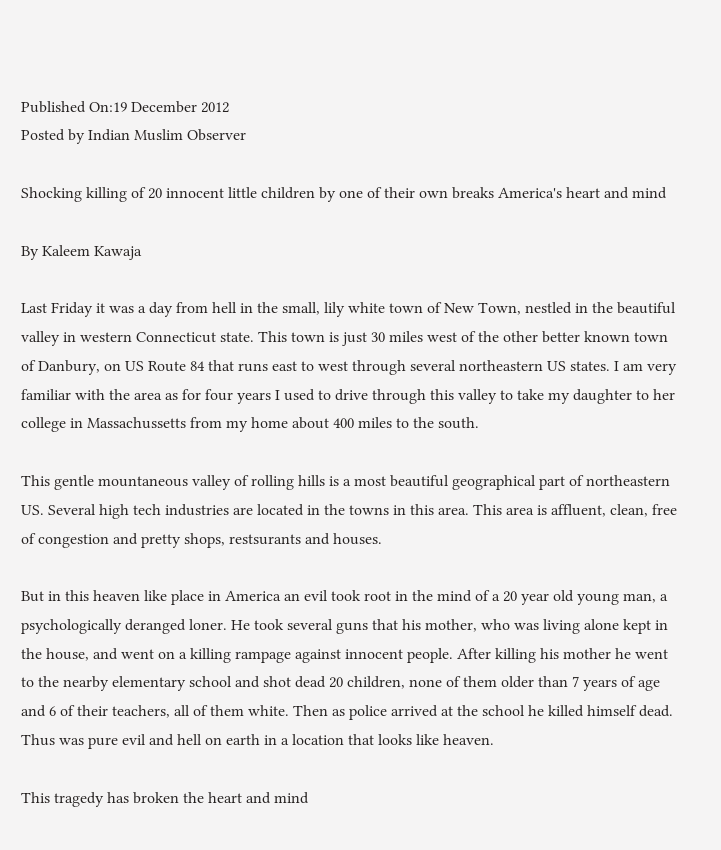Published On:19 December 2012
Posted by Indian Muslim Observer

Shocking killing of 20 innocent little children by one of their own breaks America's heart and mind

By Kaleem Kawaja

Last Friday it was a day from hell in the small, lily white town of New Town, nestled in the beautiful valley in western Connecticut state. This town is just 30 miles west of the other better known town of Danbury, on US Route 84 that runs east to west through several northeastern US states. I am very familiar with the area as for four years I used to drive through this valley to take my daughter to her college in Massachussetts from my home about 400 miles to the south.

This gentle mountaneous valley of rolling hills is a most beautiful geographical part of northeastern US. Several high tech industries are located in the towns in this area. This area is affluent, clean, free of congestion and pretty shops, restsurants and houses.

But in this heaven like place in America an evil took root in the mind of a 20 year old young man, a psychologically deranged loner. He took several guns that his mother, who was living alone kept in the house, and went on a killing rampage against innocent people. After killing his mother he went to the nearby elementary school and shot dead 20 children, none of them older than 7 years of age and 6 of their teachers, all of them white. Then as police arrived at the school he killed himself dead. Thus was pure evil and hell on earth in a location that looks like heaven.

This tragedy has broken the heart and mind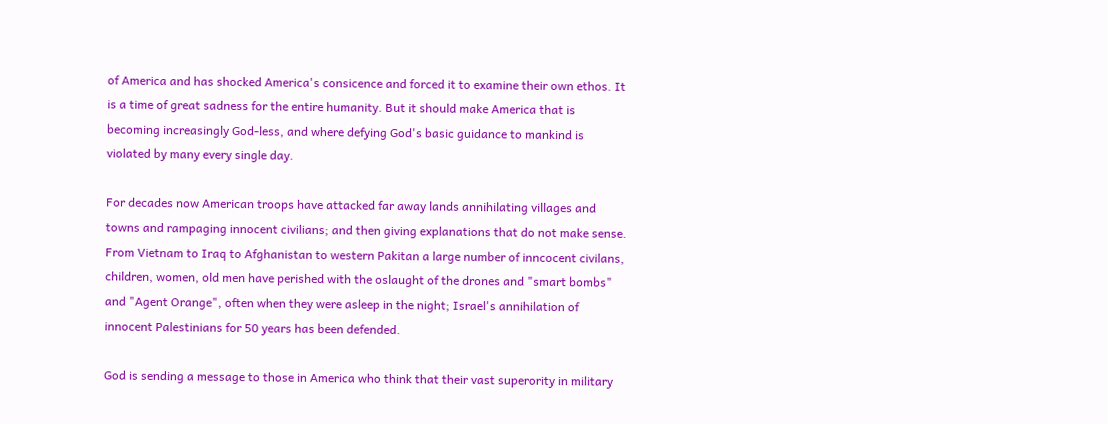of America and has shocked America's consicence and forced it to examine their own ethos. It is a time of great sadness for the entire humanity. But it should make America that is becoming increasingly God-less, and where defying God's basic guidance to mankind is violated by many every single day.

For decades now American troops have attacked far away lands annihilating villages and towns and rampaging innocent civilians; and then giving explanations that do not make sense. From Vietnam to Iraq to Afghanistan to western Pakitan a large number of inncocent civilans, children, women, old men have perished with the oslaught of the drones and "smart bombs" and "Agent Orange", often when they were asleep in the night; Israel's annihilation of innocent Palestinians for 50 years has been defended.

God is sending a message to those in America who think that their vast superority in military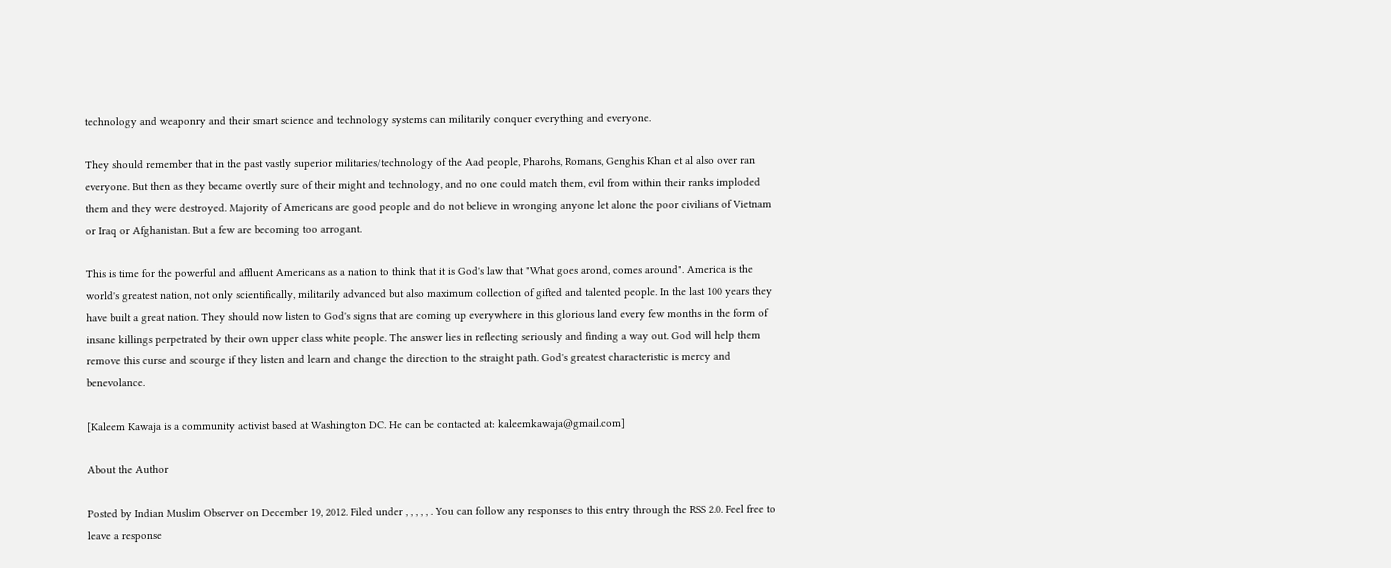technology and weaponry and their smart science and technology systems can militarily conquer everything and everyone.

They should remember that in the past vastly superior militaries/technology of the Aad people, Pharohs, Romans, Genghis Khan et al also over ran everyone. But then as they became overtly sure of their might and technology, and no one could match them, evil from within their ranks imploded them and they were destroyed. Majority of Americans are good people and do not believe in wronging anyone let alone the poor civilians of Vietnam or Iraq or Afghanistan. But a few are becoming too arrogant.

This is time for the powerful and affluent Americans as a nation to think that it is God's law that "What goes arond, comes around". America is the world's greatest nation, not only scientifically, militarily advanced but also maximum collection of gifted and talented people. In the last 100 years they have built a great nation. They should now listen to God's signs that are coming up everywhere in this glorious land every few months in the form of insane killings perpetrated by their own upper class white people. The answer lies in reflecting seriously and finding a way out. God will help them remove this curse and scourge if they listen and learn and change the direction to the straight path. God's greatest characteristic is mercy and benevolance.

[Kaleem Kawaja is a community activist based at Washington DC. He can be contacted at: kaleemkawaja@gmail.com]

About the Author

Posted by Indian Muslim Observer on December 19, 2012. Filed under , , , , , . You can follow any responses to this entry through the RSS 2.0. Feel free to leave a response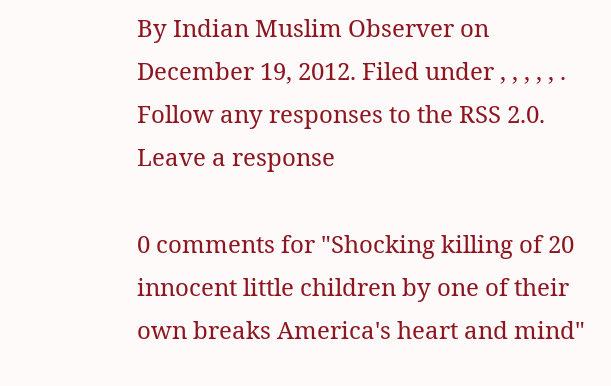By Indian Muslim Observer on December 19, 2012. Filed under , , , , , . Follow any responses to the RSS 2.0. Leave a response

0 comments for "Shocking killing of 20 innocent little children by one of their own breaks America's heart and mind"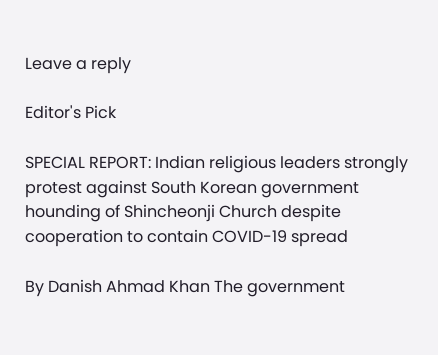Leave a reply

Editor's Pick

SPECIAL REPORT: Indian religious leaders strongly protest against South Korean government hounding of Shincheonji Church despite cooperation to contain COVID-19 spread

By Danish Ahmad Khan The government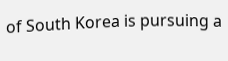of South Korea is pursuing a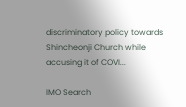discriminatory policy towards Shincheonji Church while accusing it of COVI...

IMO Search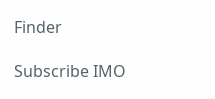Finder

Subscribe IMO